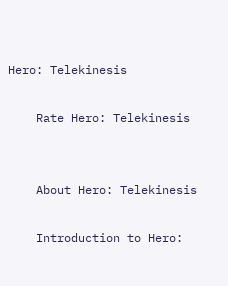Hero: Telekinesis

    Rate Hero: Telekinesis


    About Hero: Telekinesis

    Introduction to Hero: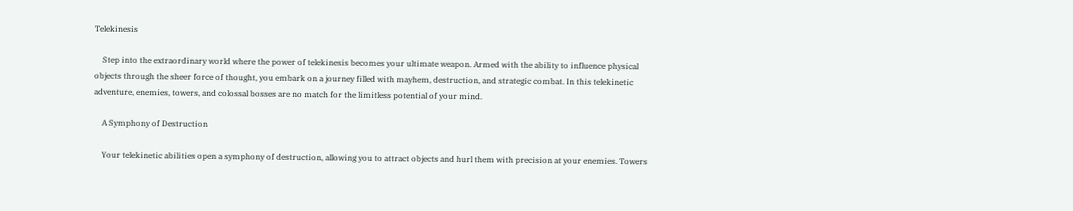Telekinesis

    Step into the extraordinary world where the power of telekinesis becomes your ultimate weapon. Armed with the ability to influence physical objects through the sheer force of thought, you embark on a journey filled with mayhem, destruction, and strategic combat. In this telekinetic adventure, enemies, towers, and colossal bosses are no match for the limitless potential of your mind.

    A Symphony of Destruction

    Your telekinetic abilities open a symphony of destruction, allowing you to attract objects and hurl them with precision at your enemies. Towers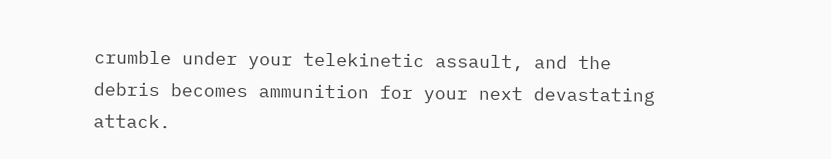crumble under your telekinetic assault, and the debris becomes ammunition for your next devastating attack.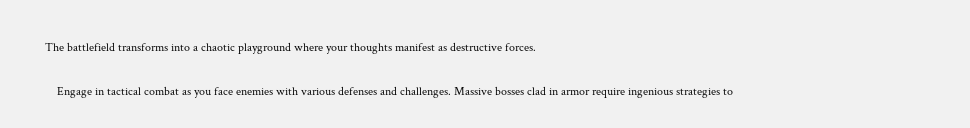The battlefield transforms into a chaotic playground where your thoughts manifest as destructive forces.

    Engage in tactical combat as you face enemies with various defenses and challenges. Massive bosses clad in armor require ingenious strategies to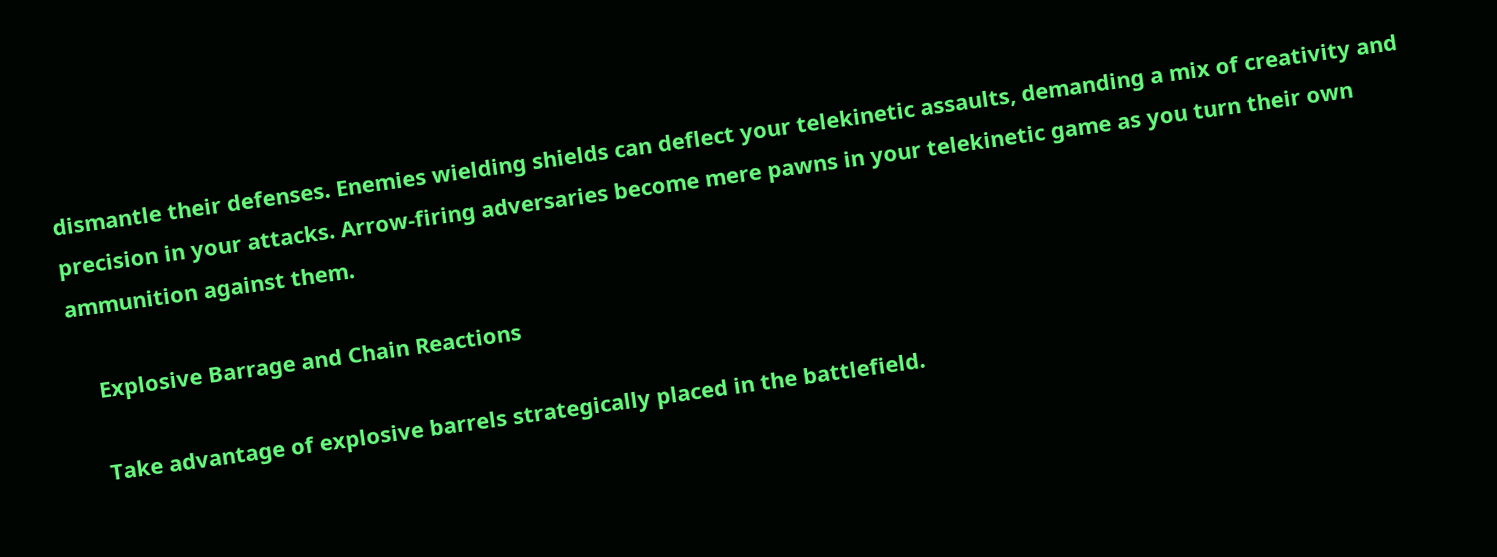dismantle their defenses. Enemies wielding shields can deflect your telekinetic assaults, demanding a mix of creativity and precision in your attacks. Arrow-firing adversaries become mere pawns in your telekinetic game as you turn their own ammunition against them.

    Explosive Barrage and Chain Reactions

    Take advantage of explosive barrels strategically placed in the battlefield.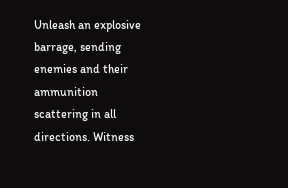Unleash an explosive barrage, sending enemies and their ammunition scattering in all directions. Witness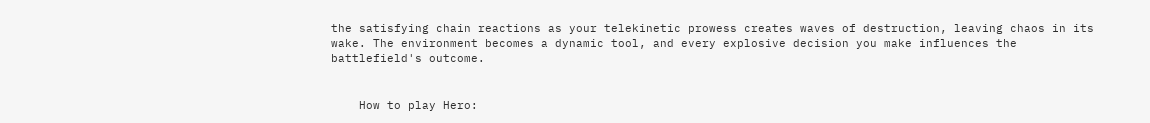the satisfying chain reactions as your telekinetic prowess creates waves of destruction, leaving chaos in its wake. The environment becomes a dynamic tool, and every explosive decision you make influences the battlefield's outcome.


    How to play Hero: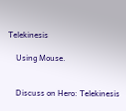Telekinesis

    Using Mouse.


    Discuss on Hero: Telekinesis